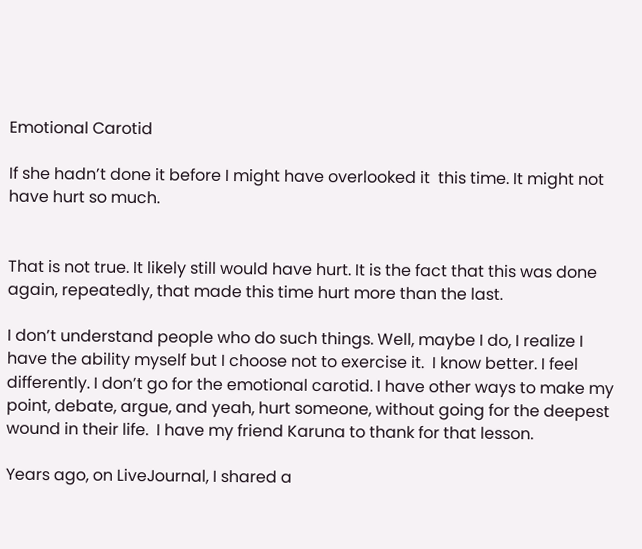Emotional Carotid

If she hadn’t done it before I might have overlooked it  this time. It might not have hurt so much.


That is not true. It likely still would have hurt. It is the fact that this was done again, repeatedly, that made this time hurt more than the last.

I don’t understand people who do such things. Well, maybe I do, I realize I have the ability myself but I choose not to exercise it.  I know better. I feel differently. I don’t go for the emotional carotid. I have other ways to make my point, debate, argue, and yeah, hurt someone, without going for the deepest wound in their life.  I have my friend Karuna to thank for that lesson.

Years ago, on LiveJournal, I shared a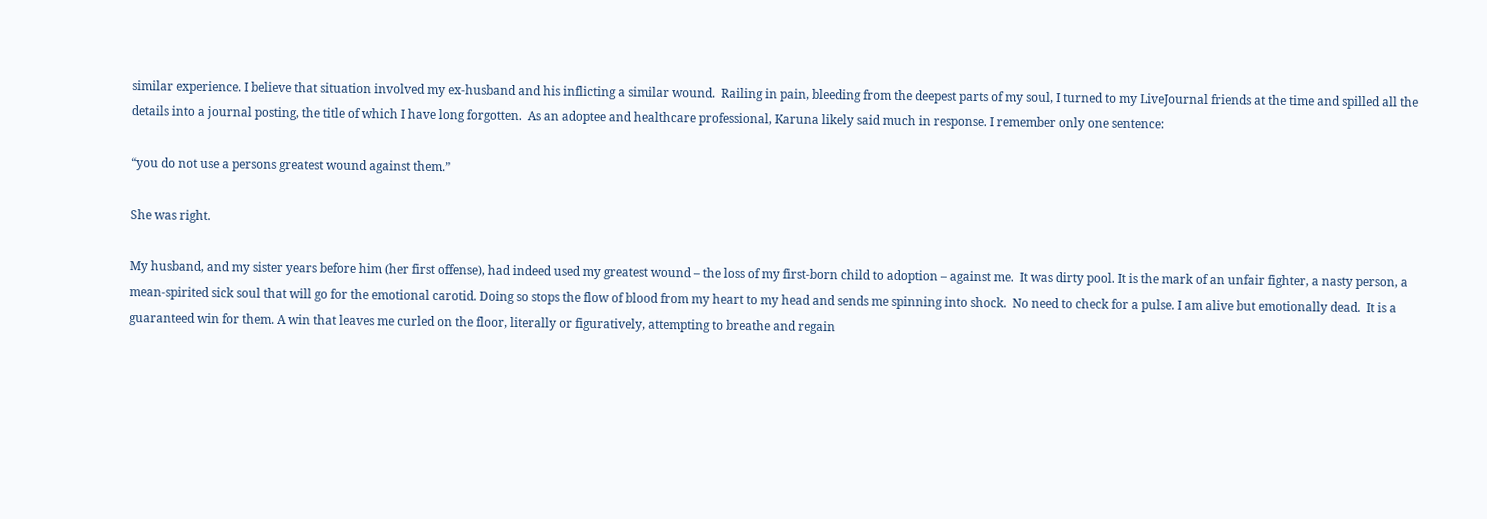similar experience. I believe that situation involved my ex-husband and his inflicting a similar wound.  Railing in pain, bleeding from the deepest parts of my soul, I turned to my LiveJournal friends at the time and spilled all the details into a journal posting, the title of which I have long forgotten.  As an adoptee and healthcare professional, Karuna likely said much in response. I remember only one sentence:

“you do not use a persons greatest wound against them.”

She was right.

My husband, and my sister years before him (her first offense), had indeed used my greatest wound – the loss of my first-born child to adoption – against me.  It was dirty pool. It is the mark of an unfair fighter, a nasty person, a mean-spirited sick soul that will go for the emotional carotid. Doing so stops the flow of blood from my heart to my head and sends me spinning into shock.  No need to check for a pulse. I am alive but emotionally dead.  It is a guaranteed win for them. A win that leaves me curled on the floor, literally or figuratively, attempting to breathe and regain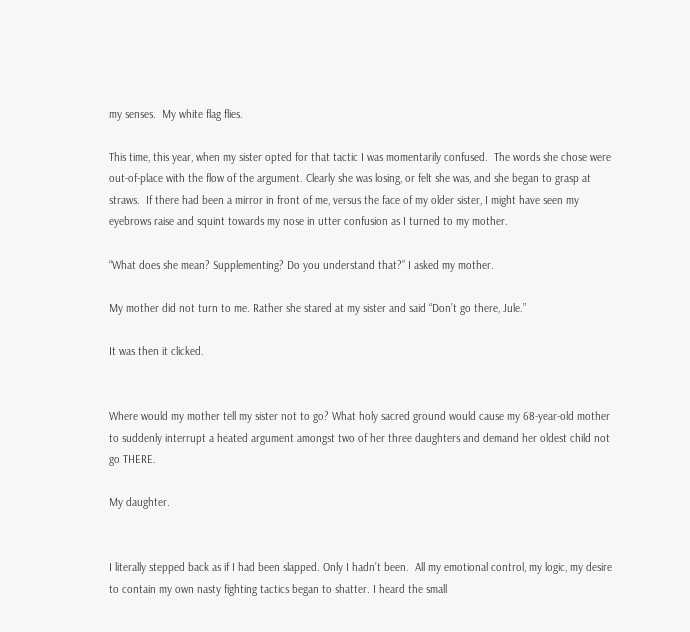my senses.  My white flag flies.

This time, this year, when my sister opted for that tactic I was momentarily confused.  The words she chose were out-of-place with the flow of the argument. Clearly she was losing, or felt she was, and she began to grasp at straws.  If there had been a mirror in front of me, versus the face of my older sister, I might have seen my eyebrows raise and squint towards my nose in utter confusion as I turned to my mother.

“What does she mean? Supplementing? Do you understand that?” I asked my mother.

My mother did not turn to me. Rather she stared at my sister and said “Don’t go there, Jule.”

It was then it clicked.


Where would my mother tell my sister not to go? What holy sacred ground would cause my 68-year-old mother to suddenly interrupt a heated argument amongst two of her three daughters and demand her oldest child not go THERE.

My daughter.


I literally stepped back as if I had been slapped. Only I hadn’t been.  All my emotional control, my logic, my desire to contain my own nasty fighting tactics began to shatter. I heard the small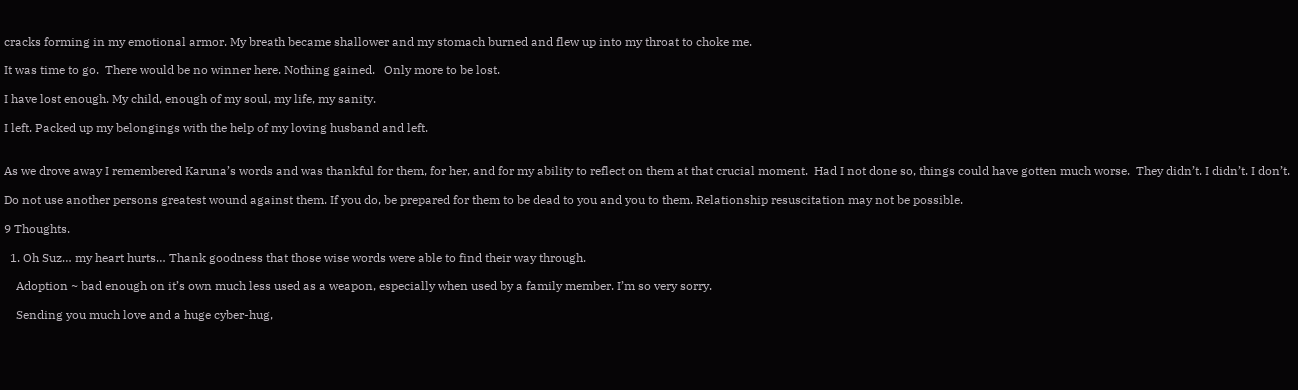cracks forming in my emotional armor. My breath became shallower and my stomach burned and flew up into my throat to choke me.

It was time to go.  There would be no winner here. Nothing gained.   Only more to be lost.

I have lost enough. My child, enough of my soul, my life, my sanity.

I left. Packed up my belongings with the help of my loving husband and left.


As we drove away I remembered Karuna’s words and was thankful for them, for her, and for my ability to reflect on them at that crucial moment.  Had I not done so, things could have gotten much worse.  They didn’t. I didn’t. I don’t.

Do not use another persons greatest wound against them. If you do, be prepared for them to be dead to you and you to them. Relationship resuscitation may not be possible.

9 Thoughts.

  1. Oh Suz… my heart hurts… Thank goodness that those wise words were able to find their way through.

    Adoption ~ bad enough on it’s own much less used as a weapon, especially when used by a family member. I’m so very sorry.

    Sending you much love and a huge cyber-hug,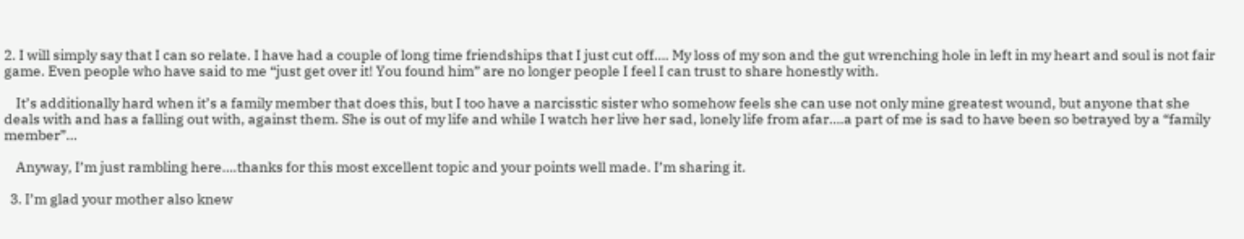2. I will simply say that I can so relate. I have had a couple of long time friendships that I just cut off…. My loss of my son and the gut wrenching hole in left in my heart and soul is not fair game. Even people who have said to me “just get over it! You found him” are no longer people I feel I can trust to share honestly with.

    It’s additionally hard when it’s a family member that does this, but I too have a narcisstic sister who somehow feels she can use not only mine greatest wound, but anyone that she deals with and has a falling out with, against them. She is out of my life and while I watch her live her sad, lonely life from afar….a part of me is sad to have been so betrayed by a “family member”…

    Anyway, I’m just rambling here….thanks for this most excellent topic and your points well made. I’m sharing it.

  3. I’m glad your mother also knew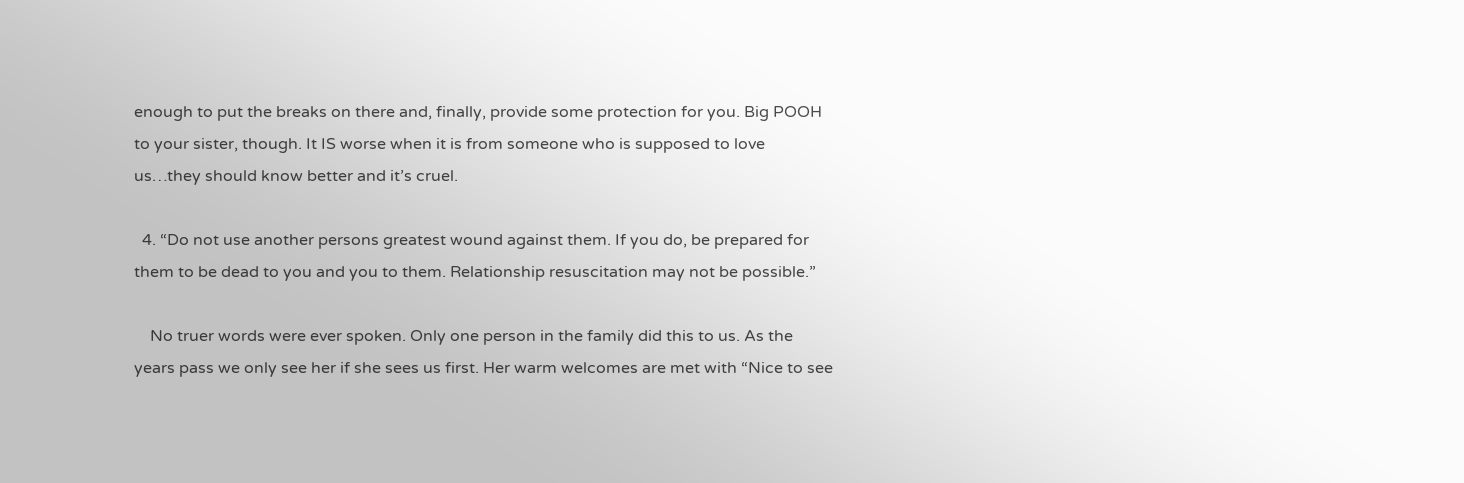enough to put the breaks on there and, finally, provide some protection for you. Big POOH to your sister, though. It IS worse when it is from someone who is supposed to love us…they should know better and it’s cruel.

  4. “Do not use another persons greatest wound against them. If you do, be prepared for them to be dead to you and you to them. Relationship resuscitation may not be possible.”

    No truer words were ever spoken. Only one person in the family did this to us. As the years pass we only see her if she sees us first. Her warm welcomes are met with “Nice to see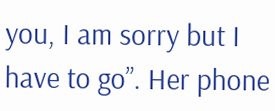you, I am sorry but I have to go”. Her phone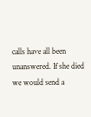calls have all been unanswered. If she died we would send a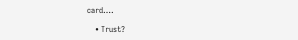card….

    • Trust?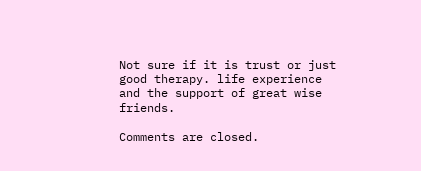Not sure if it is trust or just good therapy. life experience and the support of great wise friends.

Comments are closed.